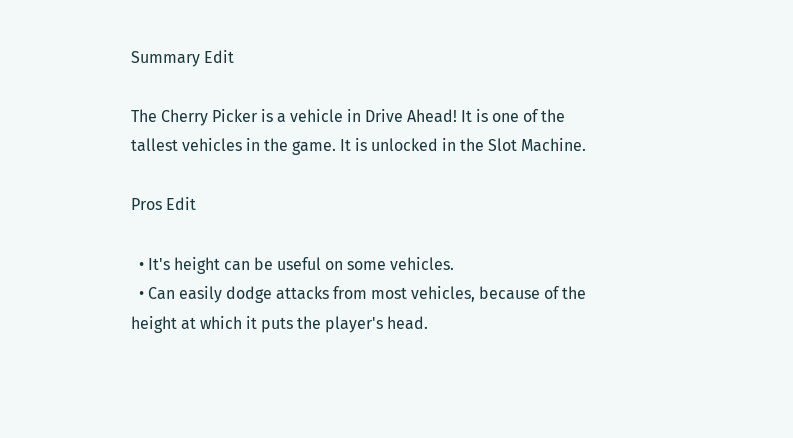Summary Edit

The Cherry Picker is a vehicle in Drive Ahead! It is one of the tallest vehicles in the game. It is unlocked in the Slot Machine.

Pros Edit

  • It's height can be useful on some vehicles.
  • Can easily dodge attacks from most vehicles, because of the height at which it puts the player's head.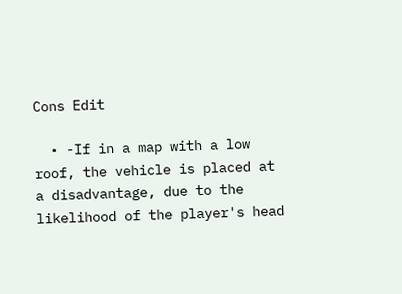Cons Edit

  • -If in a map with a low roof, the vehicle is placed at a disadvantage, due to the likelihood of the player's head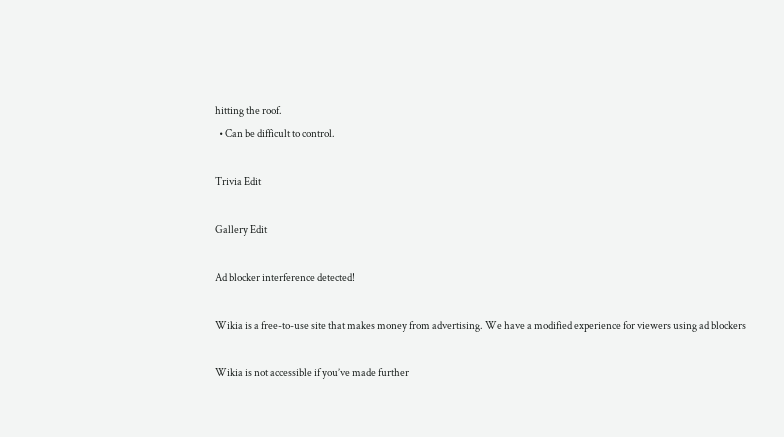hitting the roof.
  • Can be difficult to control.

Trivia Edit

Gallery Edit

Ad blocker interference detected!

Wikia is a free-to-use site that makes money from advertising. We have a modified experience for viewers using ad blockers

Wikia is not accessible if you’ve made further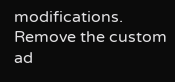modifications. Remove the custom ad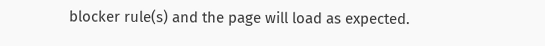blocker rule(s) and the page will load as expected.